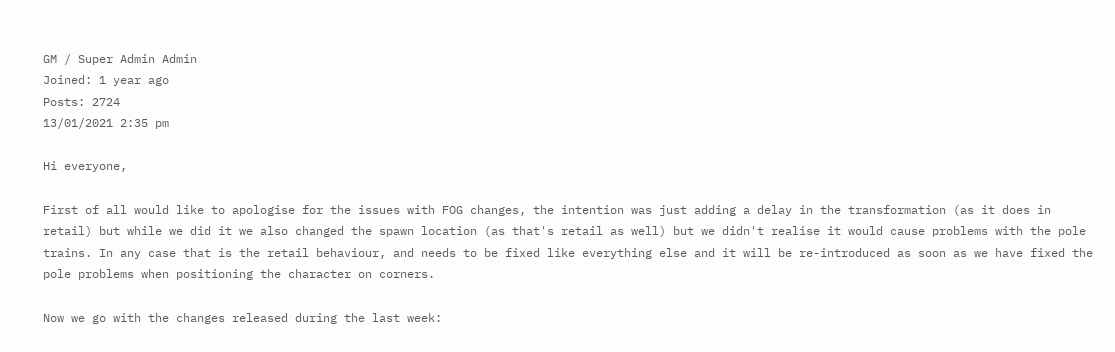GM / Super Admin Admin
Joined: 1 year ago
Posts: 2724
13/01/2021 2:35 pm

Hi everyone,

First of all would like to apologise for the issues with FOG changes, the intention was just adding a delay in the transformation (as it does in retail) but while we did it we also changed the spawn location (as that's retail as well) but we didn't realise it would cause problems with the pole trains. In any case that is the retail behaviour, and needs to be fixed like everything else and it will be re-introduced as soon as we have fixed the pole problems when positioning the character on corners.

Now we go with the changes released during the last week: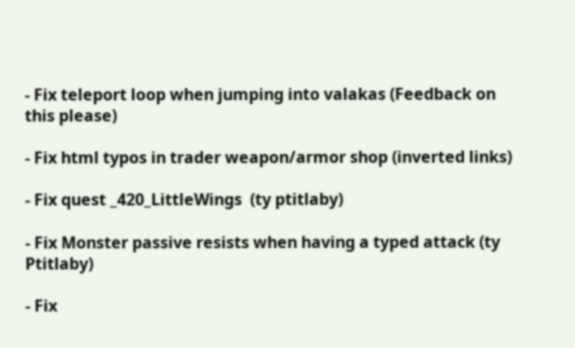- Fix teleport loop when jumping into valakas (Feedback on this please)

- Fix html typos in trader weapon/armor shop (inverted links)

- Fix quest _420_LittleWings  (ty ptitlaby)

- Fix Monster passive resists when having a typed attack (ty Ptitlaby)

- Fix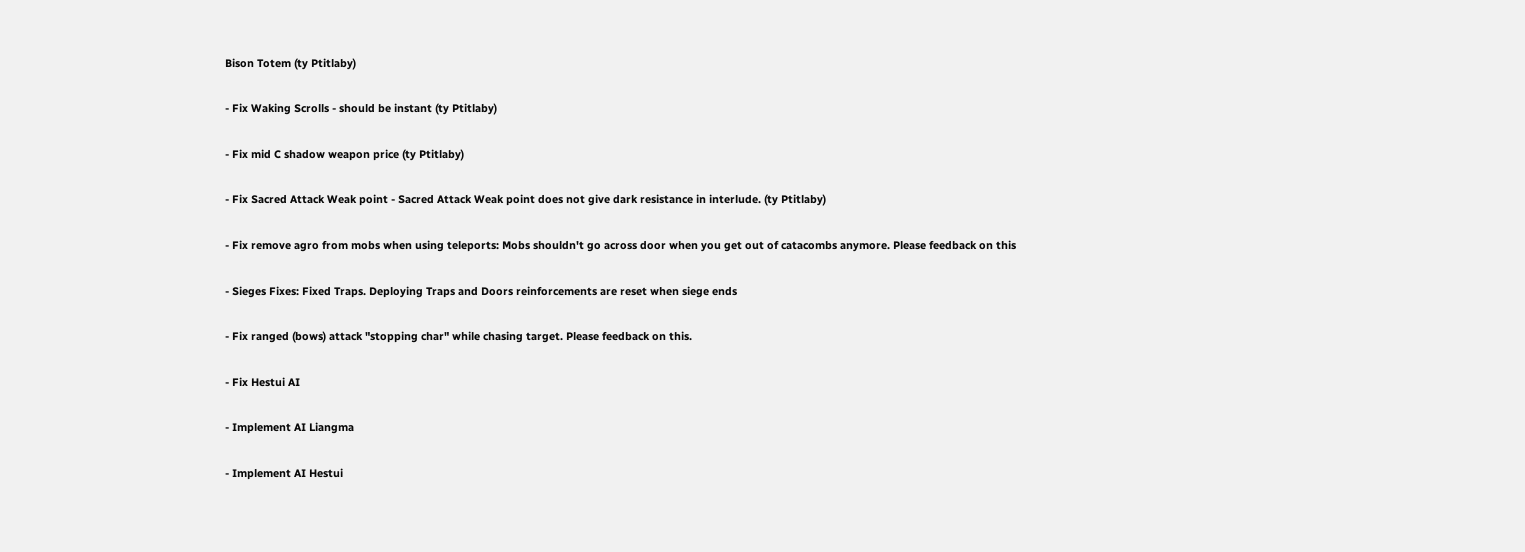Bison Totem (ty Ptitlaby)

- Fix Waking Scrolls - should be instant (ty Ptitlaby)

- Fix mid C shadow weapon price (ty Ptitlaby)

- Fix Sacred Attack Weak point - Sacred Attack Weak point does not give dark resistance in interlude. (ty Ptitlaby)

- Fix remove agro from mobs when using teleports: Mobs shouldn't go across door when you get out of catacombs anymore. Please feedback on this

- Sieges Fixes: Fixed Traps. Deploying Traps and Doors reinforcements are reset when siege ends

- Fix ranged (bows) attack "stopping char" while chasing target. Please feedback on this.

- Fix Hestui AI

- Implement AI Liangma

- Implement AI Hestui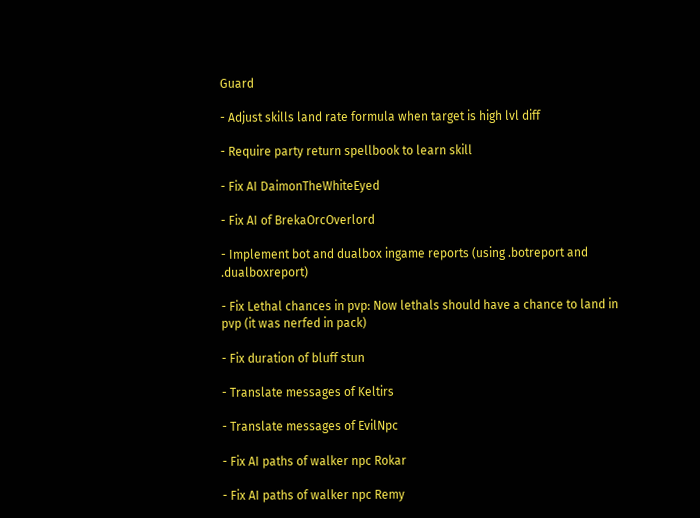Guard

- Adjust skills land rate formula when target is high lvl diff

- Require party return spellbook to learn skill

- Fix AI DaimonTheWhiteEyed

- Fix AI of BrekaOrcOverlord

- Implement bot and dualbox ingame reports (using .botreport and .dualboxreport)

- Fix Lethal chances in pvp: Now lethals should have a chance to land in pvp (it was nerfed in pack)

- Fix duration of bluff stun

- Translate messages of Keltirs

- Translate messages of EvilNpc

- Fix AI paths of walker npc Rokar

- Fix AI paths of walker npc Remy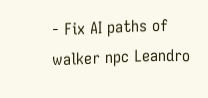- Fix AI paths of walker npc Leandro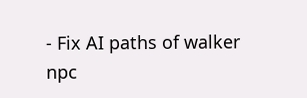- Fix AI paths of walker npc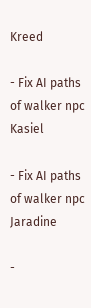Kreed

- Fix AI paths of walker npc Kasiel

- Fix AI paths of walker npc Jaradine

-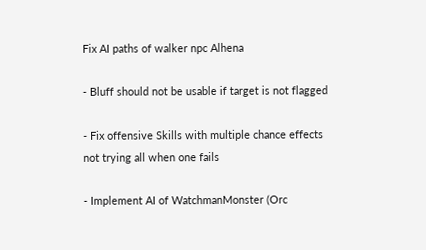Fix AI paths of walker npc Alhena

- Bluff should not be usable if target is not flagged

- Fix offensive Skills with multiple chance effects not trying all when one fails

- Implement AI of WatchmanMonster (Orc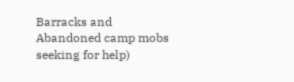Barracks and Abandoned camp mobs seeking for help)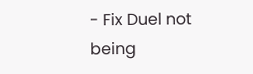- Fix Duel not being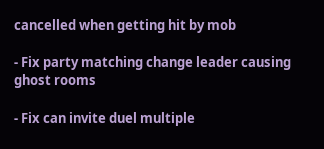cancelled when getting hit by mob

- Fix party matching change leader causing ghost rooms

- Fix can invite duel multiple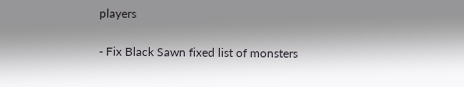players

- Fix Black Sawn fixed list of monsters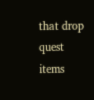that drop quest items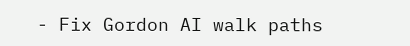- Fix Gordon AI walk paths